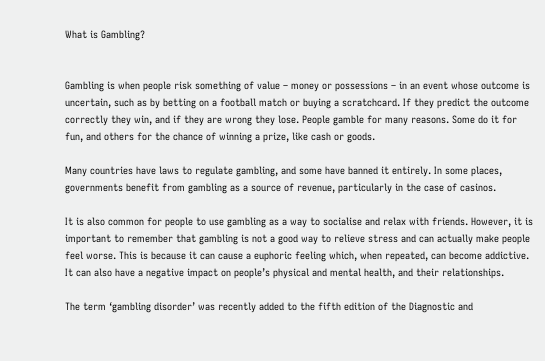What is Gambling?


Gambling is when people risk something of value – money or possessions – in an event whose outcome is uncertain, such as by betting on a football match or buying a scratchcard. If they predict the outcome correctly they win, and if they are wrong they lose. People gamble for many reasons. Some do it for fun, and others for the chance of winning a prize, like cash or goods.

Many countries have laws to regulate gambling, and some have banned it entirely. In some places, governments benefit from gambling as a source of revenue, particularly in the case of casinos.

It is also common for people to use gambling as a way to socialise and relax with friends. However, it is important to remember that gambling is not a good way to relieve stress and can actually make people feel worse. This is because it can cause a euphoric feeling which, when repeated, can become addictive. It can also have a negative impact on people’s physical and mental health, and their relationships.

The term ‘gambling disorder’ was recently added to the fifth edition of the Diagnostic and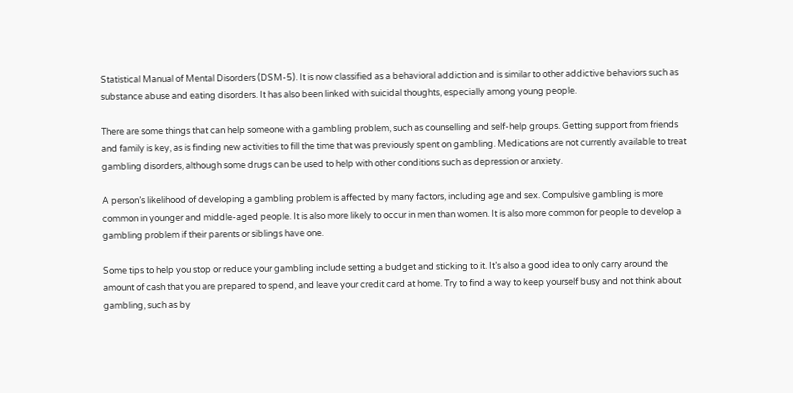Statistical Manual of Mental Disorders (DSM-5). It is now classified as a behavioral addiction and is similar to other addictive behaviors such as substance abuse and eating disorders. It has also been linked with suicidal thoughts, especially among young people.

There are some things that can help someone with a gambling problem, such as counselling and self-help groups. Getting support from friends and family is key, as is finding new activities to fill the time that was previously spent on gambling. Medications are not currently available to treat gambling disorders, although some drugs can be used to help with other conditions such as depression or anxiety.

A person’s likelihood of developing a gambling problem is affected by many factors, including age and sex. Compulsive gambling is more common in younger and middle-aged people. It is also more likely to occur in men than women. It is also more common for people to develop a gambling problem if their parents or siblings have one.

Some tips to help you stop or reduce your gambling include setting a budget and sticking to it. It’s also a good idea to only carry around the amount of cash that you are prepared to spend, and leave your credit card at home. Try to find a way to keep yourself busy and not think about gambling, such as by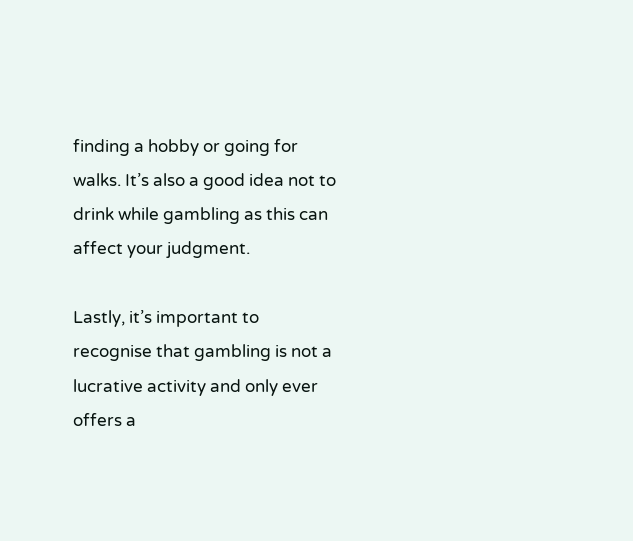finding a hobby or going for walks. It’s also a good idea not to drink while gambling as this can affect your judgment.

Lastly, it’s important to recognise that gambling is not a lucrative activity and only ever offers a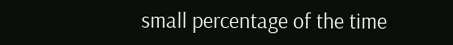small percentage of the time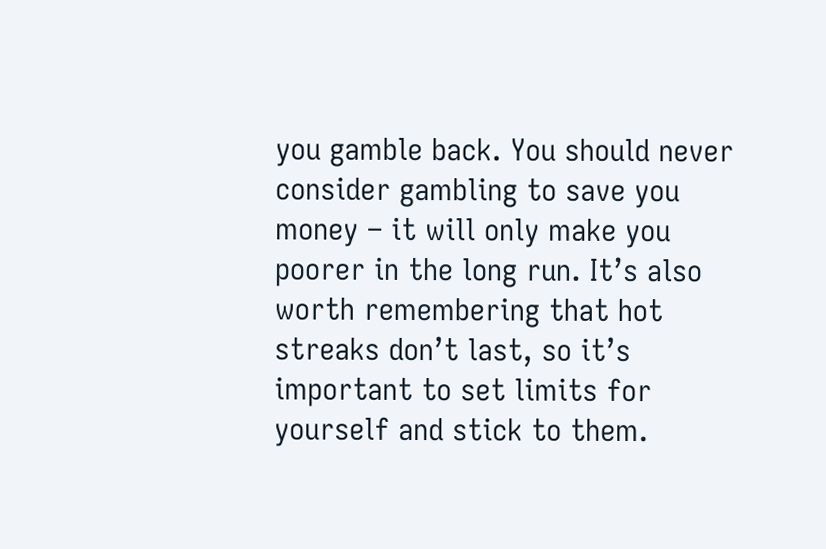you gamble back. You should never consider gambling to save you money – it will only make you poorer in the long run. It’s also worth remembering that hot streaks don’t last, so it’s important to set limits for yourself and stick to them.